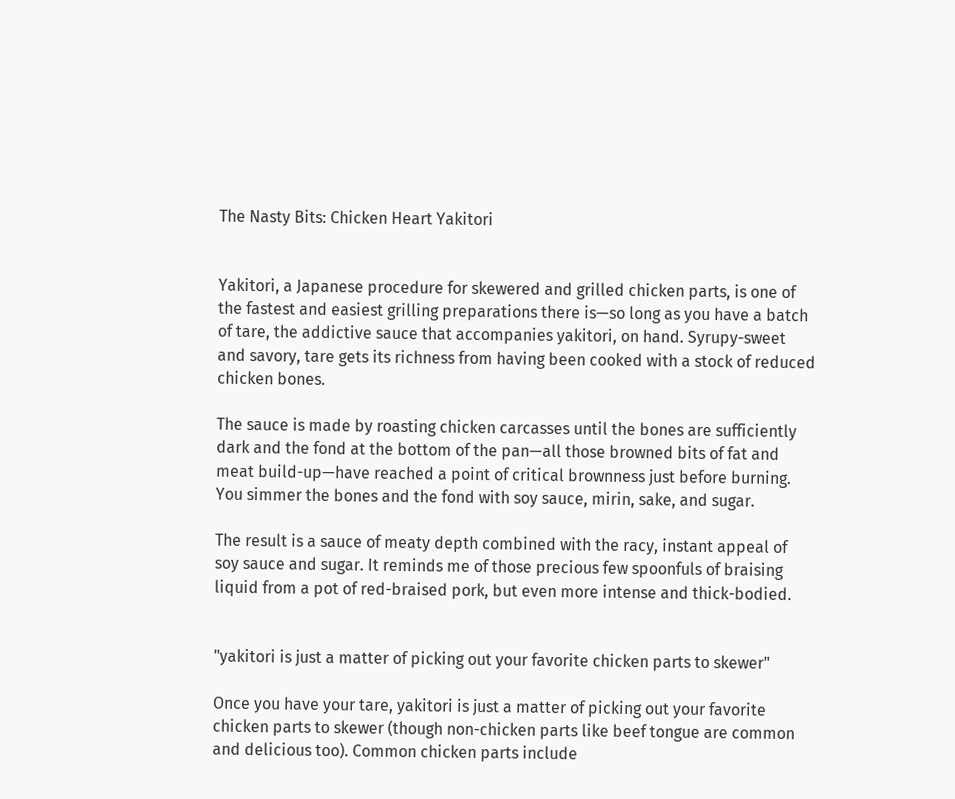The Nasty Bits: Chicken Heart Yakitori


Yakitori, a Japanese procedure for skewered and grilled chicken parts, is one of the fastest and easiest grilling preparations there is—so long as you have a batch of tare, the addictive sauce that accompanies yakitori, on hand. Syrupy-sweet and savory, tare gets its richness from having been cooked with a stock of reduced chicken bones.

The sauce is made by roasting chicken carcasses until the bones are sufficiently dark and the fond at the bottom of the pan—all those browned bits of fat and meat build-up—have reached a point of critical brownness just before burning. You simmer the bones and the fond with soy sauce, mirin, sake, and sugar.

The result is a sauce of meaty depth combined with the racy, instant appeal of soy sauce and sugar. It reminds me of those precious few spoonfuls of braising liquid from a pot of red-braised pork, but even more intense and thick-bodied.


"yakitori is just a matter of picking out your favorite chicken parts to skewer"

Once you have your tare, yakitori is just a matter of picking out your favorite chicken parts to skewer (though non-chicken parts like beef tongue are common and delicious too). Common chicken parts include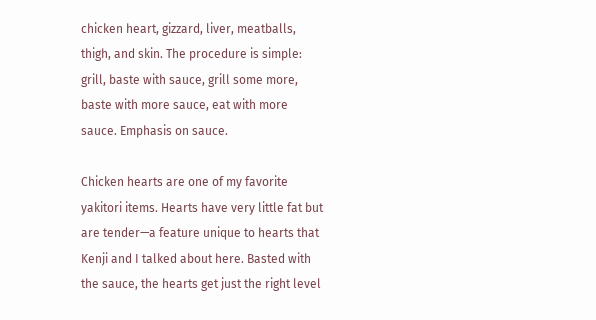chicken heart, gizzard, liver, meatballs, thigh, and skin. The procedure is simple: grill, baste with sauce, grill some more, baste with more sauce, eat with more sauce. Emphasis on sauce.

Chicken hearts are one of my favorite yakitori items. Hearts have very little fat but are tender—a feature unique to hearts that Kenji and I talked about here. Basted with the sauce, the hearts get just the right level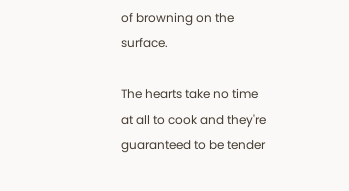of browning on the surface.

The hearts take no time at all to cook and they're guaranteed to be tender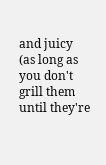and juicy (as long as you don't grill them until they're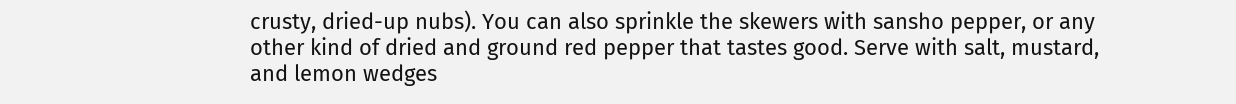crusty, dried-up nubs). You can also sprinkle the skewers with sansho pepper, or any other kind of dried and ground red pepper that tastes good. Serve with salt, mustard, and lemon wedges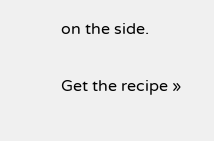on the side.

Get the recipe »